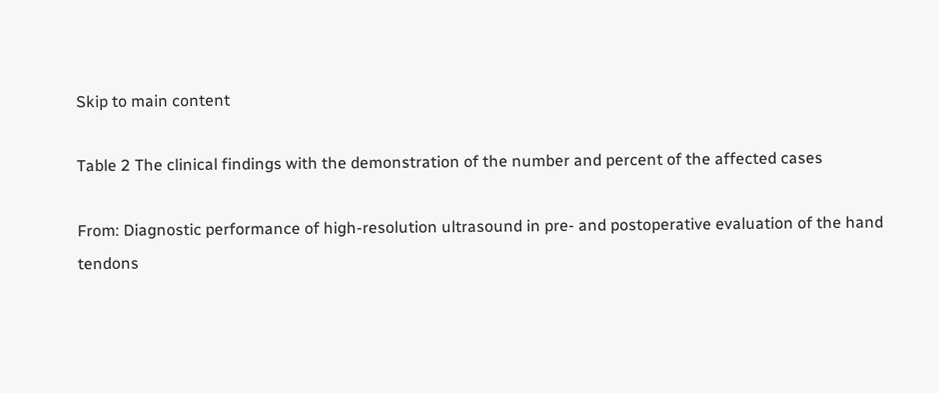Skip to main content

Table 2 The clinical findings with the demonstration of the number and percent of the affected cases

From: Diagnostic performance of high-resolution ultrasound in pre- and postoperative evaluation of the hand tendons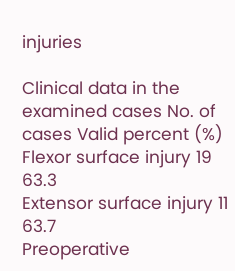injuries

Clinical data in the examined cases No. of cases Valid percent (%)
Flexor surface injury 19 63.3
Extensor surface injury 11 63.7
Preoperative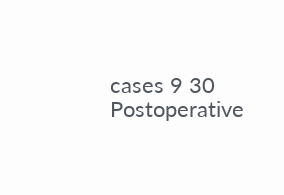cases 9 30
Postoperative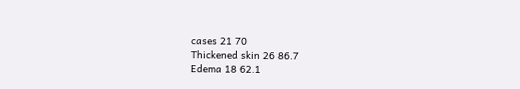cases 21 70
Thickened skin 26 86.7
Edema 18 62.1